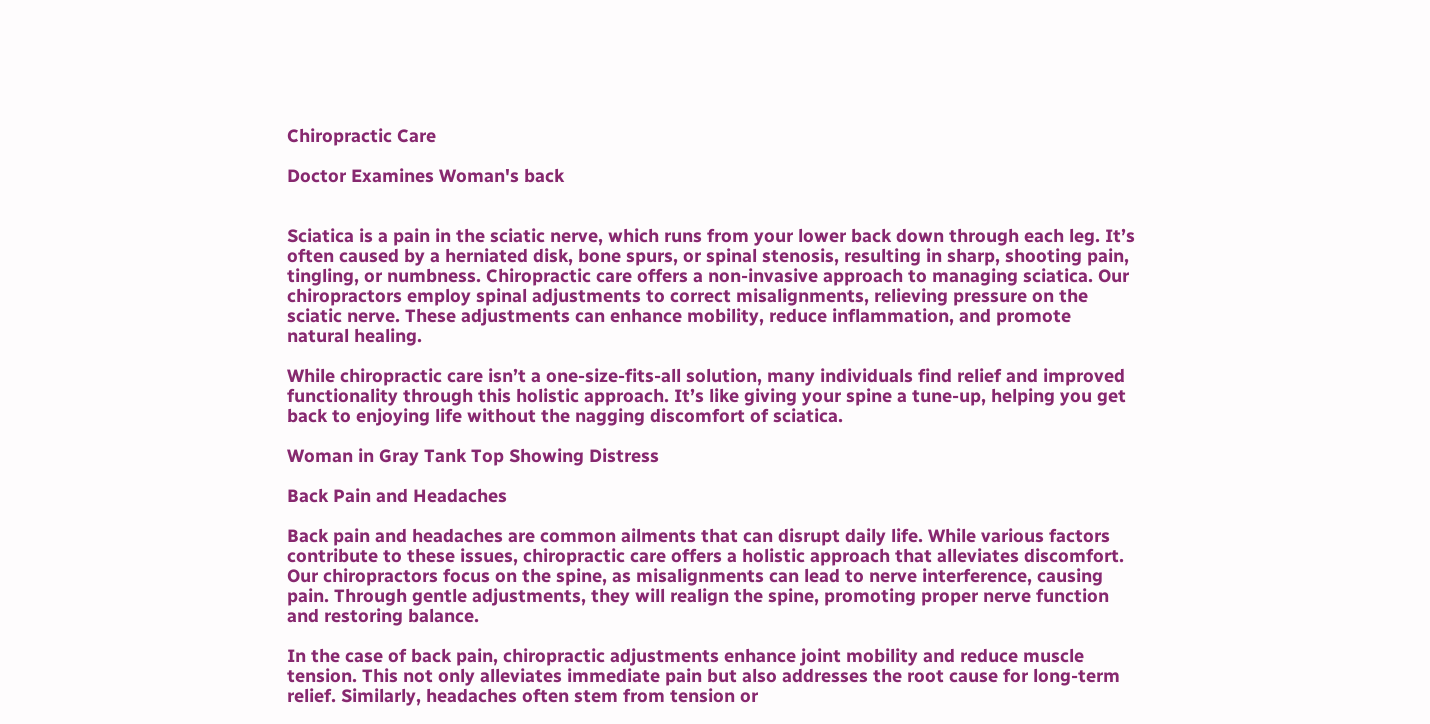Chiropractic Care

Doctor Examines Woman's back


Sciatica is a pain in the sciatic nerve, which runs from your lower back down through each leg. It’s often caused by a herniated disk, bone spurs, or spinal stenosis, resulting in sharp, shooting pain, tingling, or numbness. Chiropractic care offers a non-invasive approach to managing sciatica. Our chiropractors employ spinal adjustments to correct misalignments, relieving pressure on the sciatic nerve. These adjustments can enhance mobility, reduce inflammation, and promote natural healing.

While chiropractic care isn’t a one-size-fits-all solution, many individuals find relief and improved functionality through this holistic approach. It’s like giving your spine a tune-up, helping you get back to enjoying life without the nagging discomfort of sciatica.

Woman in Gray Tank Top Showing Distress

Back Pain and Headaches

Back pain and headaches are common ailments that can disrupt daily life. While various factors contribute to these issues, chiropractic care offers a holistic approach that alleviates discomfort. Our chiropractors focus on the spine, as misalignments can lead to nerve interference, causing pain. Through gentle adjustments, they will realign the spine, promoting proper nerve function and restoring balance.

In the case of back pain, chiropractic adjustments enhance joint mobility and reduce muscle tension. This not only alleviates immediate pain but also addresses the root cause for long-term relief. Similarly, headaches often stem from tension or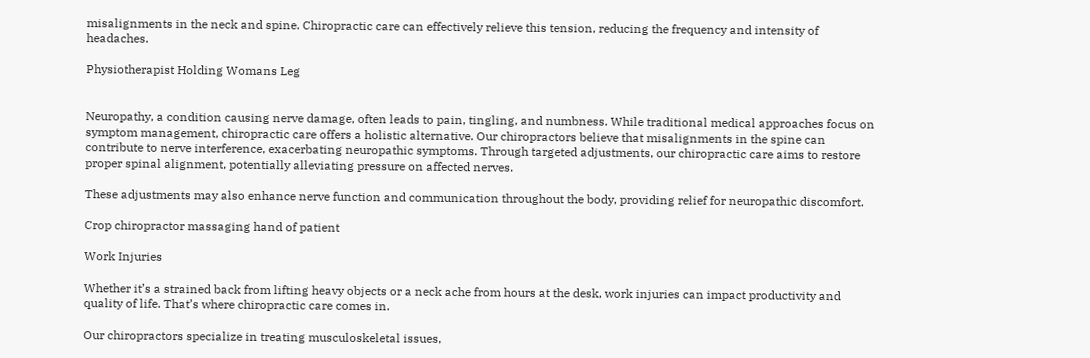misalignments in the neck and spine. Chiropractic care can effectively relieve this tension, reducing the frequency and intensity of headaches.

Physiotherapist Holding Womans Leg


Neuropathy, a condition causing nerve damage, often leads to pain, tingling, and numbness. While traditional medical approaches focus on symptom management, chiropractic care offers a holistic alternative. Our chiropractors believe that misalignments in the spine can contribute to nerve interference, exacerbating neuropathic symptoms. Through targeted adjustments, our chiropractic care aims to restore proper spinal alignment, potentially alleviating pressure on affected nerves.

These adjustments may also enhance nerve function and communication throughout the body, providing relief for neuropathic discomfort.

Crop chiropractor massaging hand of patient

Work Injuries

Whether it’s a strained back from lifting heavy objects or a neck ache from hours at the desk, work injuries can impact productivity and quality of life. That’s where chiropractic care comes in.

Our chiropractors specialize in treating musculoskeletal issues,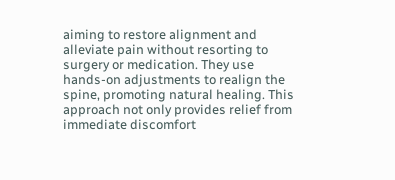aiming to restore alignment and alleviate pain without resorting to surgery or medication. They use hands-on adjustments to realign the spine, promoting natural healing. This approach not only provides relief from immediate discomfort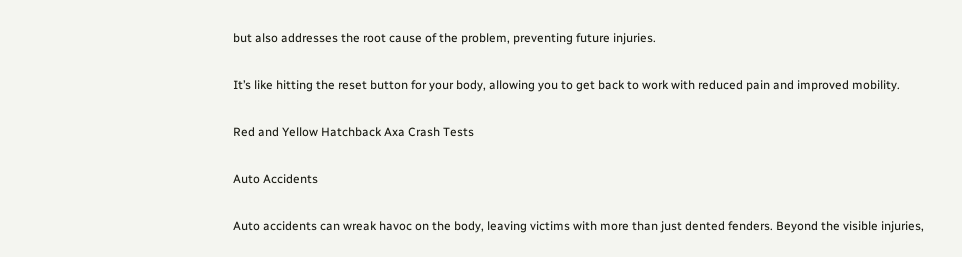but also addresses the root cause of the problem, preventing future injuries.

It’s like hitting the reset button for your body, allowing you to get back to work with reduced pain and improved mobility.

Red and Yellow Hatchback Axa Crash Tests

Auto Accidents

Auto accidents can wreak havoc on the body, leaving victims with more than just dented fenders. Beyond the visible injuries,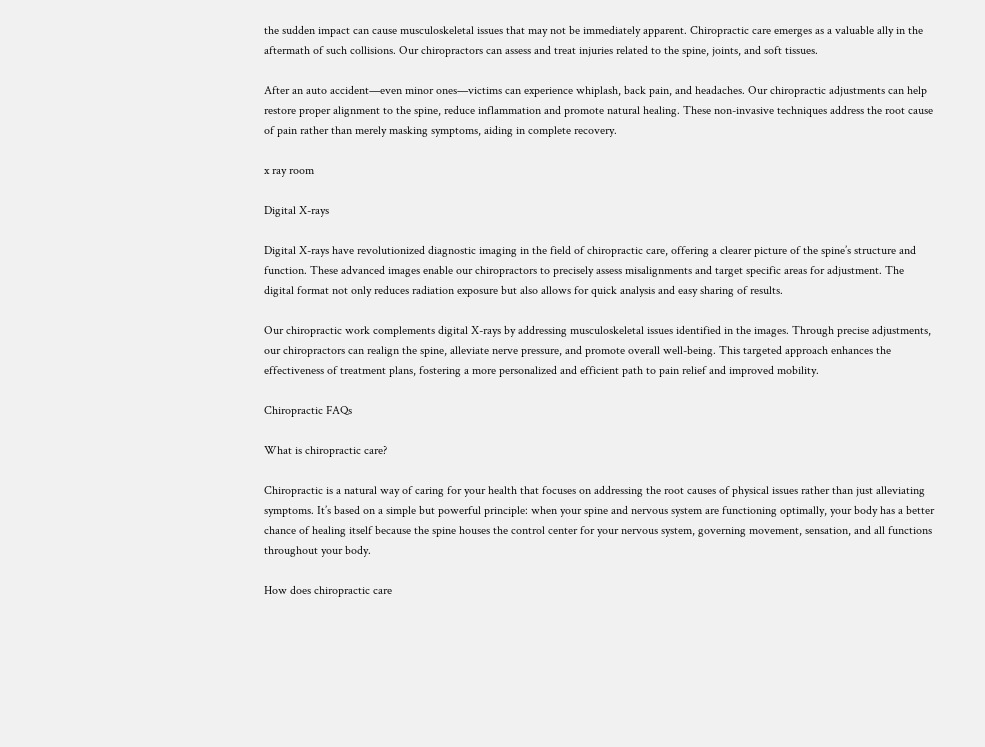the sudden impact can cause musculoskeletal issues that may not be immediately apparent. Chiropractic care emerges as a valuable ally in the aftermath of such collisions. Our chiropractors can assess and treat injuries related to the spine, joints, and soft tissues.

After an auto accident—even minor ones—victims can experience whiplash, back pain, and headaches. Our chiropractic adjustments can help restore proper alignment to the spine, reduce inflammation and promote natural healing. These non-invasive techniques address the root cause of pain rather than merely masking symptoms, aiding in complete recovery.

x ray room

Digital X-rays

Digital X-rays have revolutionized diagnostic imaging in the field of chiropractic care, offering a clearer picture of the spine’s structure and function. These advanced images enable our chiropractors to precisely assess misalignments and target specific areas for adjustment. The digital format not only reduces radiation exposure but also allows for quick analysis and easy sharing of results.

Our chiropractic work complements digital X-rays by addressing musculoskeletal issues identified in the images. Through precise adjustments, our chiropractors can realign the spine, alleviate nerve pressure, and promote overall well-being. This targeted approach enhances the effectiveness of treatment plans, fostering a more personalized and efficient path to pain relief and improved mobility.

Chiropractic FAQs

What is chiropractic care?

Chiropractic is a natural way of caring for your health that focuses on addressing the root causes of physical issues rather than just alleviating symptoms. It’s based on a simple but powerful principle: when your spine and nervous system are functioning optimally, your body has a better chance of healing itself because the spine houses the control center for your nervous system, governing movement, sensation, and all functions throughout your body.

How does chiropractic care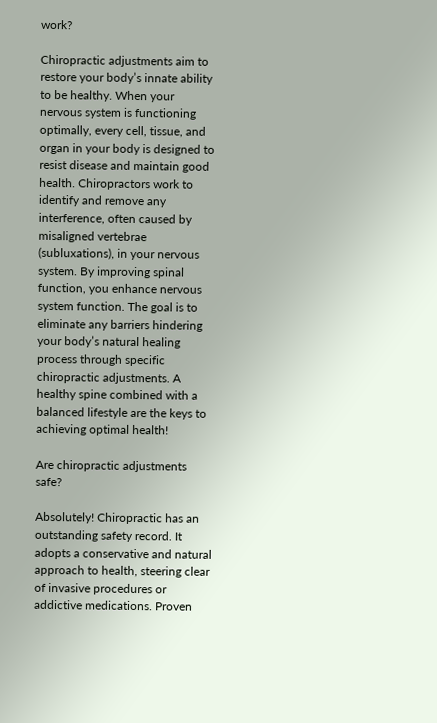work?

Chiropractic adjustments aim to restore your body’s innate ability to be healthy. When your nervous system is functioning optimally, every cell, tissue, and organ in your body is designed to resist disease and maintain good health. Chiropractors work to identify and remove any interference, often caused by misaligned vertebrae (subluxations), in your nervous system. By improving spinal function, you enhance nervous system function. The goal is to eliminate any barriers hindering your body’s natural healing process through specific chiropractic adjustments. A healthy spine combined with a balanced lifestyle are the keys to achieving optimal health!

Are chiropractic adjustments safe?

Absolutely! Chiropractic has an outstanding safety record. It adopts a conservative and natural approach to health, steering clear of invasive procedures or addictive medications. Proven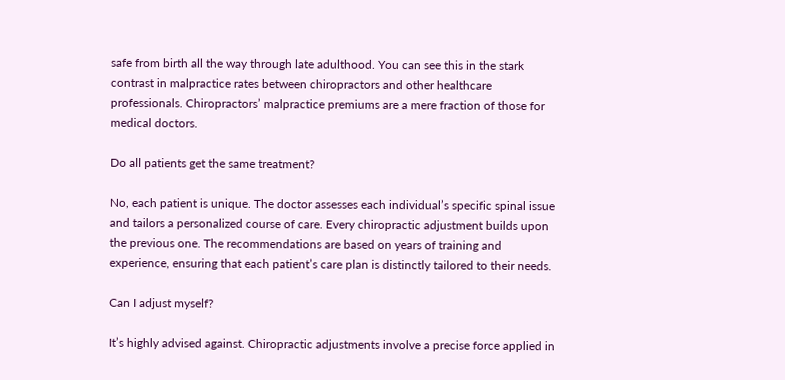safe from birth all the way through late adulthood. You can see this in the stark contrast in malpractice rates between chiropractors and other healthcare professionals. Chiropractors’ malpractice premiums are a mere fraction of those for medical doctors.

Do all patients get the same treatment?

No, each patient is unique. The doctor assesses each individual’s specific spinal issue and tailors a personalized course of care. Every chiropractic adjustment builds upon the previous one. The recommendations are based on years of training and experience, ensuring that each patient’s care plan is distinctly tailored to their needs.

Can I adjust myself?

It’s highly advised against. Chiropractic adjustments involve a precise force applied in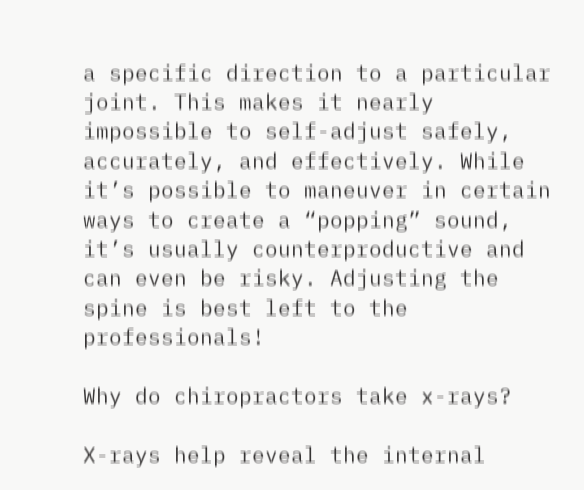a specific direction to a particular joint. This makes it nearly impossible to self-adjust safely, accurately, and effectively. While it’s possible to maneuver in certain ways to create a “popping” sound, it’s usually counterproductive and can even be risky. Adjusting the spine is best left to the professionals!

Why do chiropractors take x-rays?

X-rays help reveal the internal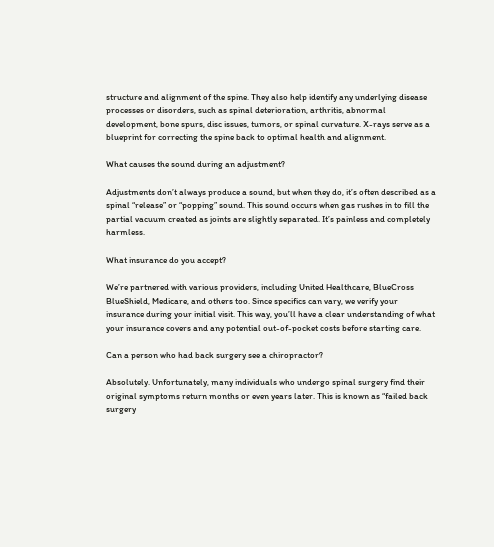structure and alignment of the spine. They also help identify any underlying disease processes or disorders, such as spinal deterioration, arthritis, abnormal development, bone spurs, disc issues, tumors, or spinal curvature. X-rays serve as a blueprint for correcting the spine back to optimal health and alignment.

What causes the sound during an adjustment?

Adjustments don’t always produce a sound, but when they do, it’s often described as a spinal “release” or “popping” sound. This sound occurs when gas rushes in to fill the partial vacuum created as joints are slightly separated. It’s painless and completely harmless.

What insurance do you accept?

We’re partnered with various providers, including United Healthcare, BlueCross BlueShield, Medicare, and others too. Since specifics can vary, we verify your insurance during your initial visit. This way, you’ll have a clear understanding of what your insurance covers and any potential out-of-pocket costs before starting care.

Can a person who had back surgery see a chiropractor?

Absolutely. Unfortunately, many individuals who undergo spinal surgery find their original symptoms return months or even years later. This is known as “failed back surgery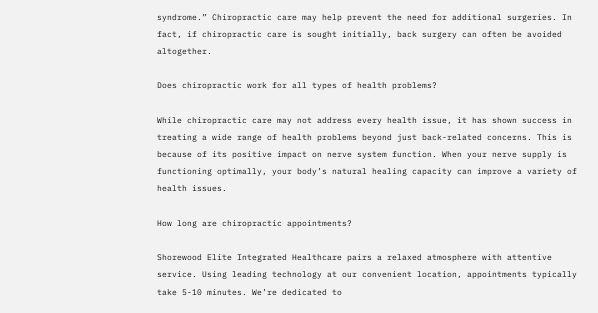syndrome.” Chiropractic care may help prevent the need for additional surgeries. In fact, if chiropractic care is sought initially, back surgery can often be avoided altogether.

Does chiropractic work for all types of health problems?

While chiropractic care may not address every health issue, it has shown success in treating a wide range of health problems beyond just back-related concerns. This is because of its positive impact on nerve system function. When your nerve supply is functioning optimally, your body’s natural healing capacity can improve a variety of health issues.

How long are chiropractic appointments?

Shorewood Elite Integrated Healthcare pairs a relaxed atmosphere with attentive service. Using leading technology at our convenient location, appointments typically take 5-10 minutes. We’re dedicated to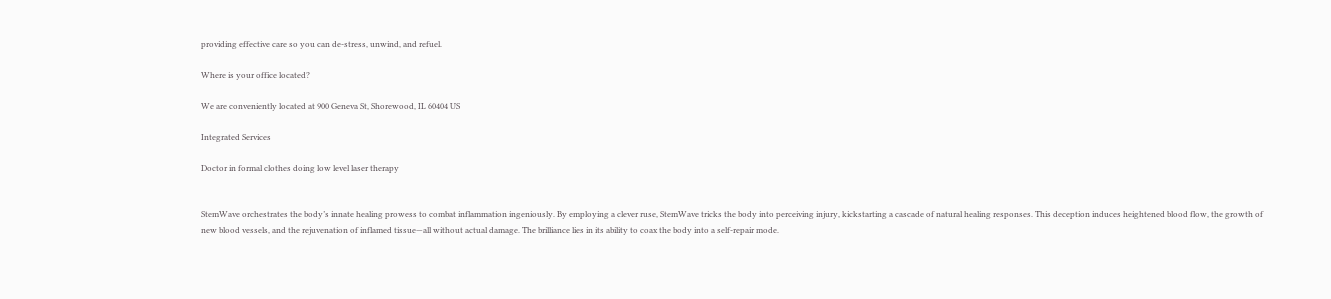providing effective care so you can de-stress, unwind, and refuel.

Where is your office located?

We are conveniently located at 900 Geneva St, Shorewood, IL 60404 US

Integrated Services

Doctor in formal clothes doing low level laser therapy


StemWave orchestrates the body’s innate healing prowess to combat inflammation ingeniously. By employing a clever ruse, StemWave tricks the body into perceiving injury, kickstarting a cascade of natural healing responses. This deception induces heightened blood flow, the growth of new blood vessels, and the rejuvenation of inflamed tissue—all without actual damage. The brilliance lies in its ability to coax the body into a self-repair mode.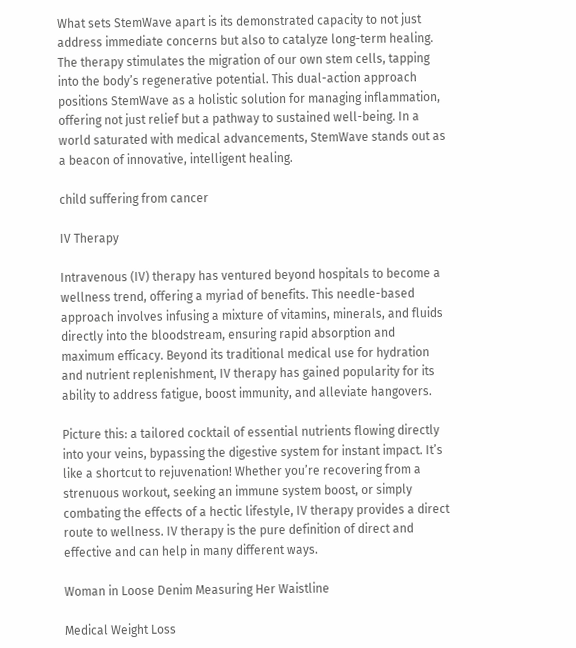What sets StemWave apart is its demonstrated capacity to not just address immediate concerns but also to catalyze long-term healing. The therapy stimulates the migration of our own stem cells, tapping into the body’s regenerative potential. This dual-action approach positions StemWave as a holistic solution for managing inflammation, offering not just relief but a pathway to sustained well-being. In a world saturated with medical advancements, StemWave stands out as a beacon of innovative, intelligent healing.

child suffering from cancer

IV Therapy

Intravenous (IV) therapy has ventured beyond hospitals to become a wellness trend, offering a myriad of benefits. This needle-based approach involves infusing a mixture of vitamins, minerals, and fluids directly into the bloodstream, ensuring rapid absorption and maximum efficacy. Beyond its traditional medical use for hydration and nutrient replenishment, IV therapy has gained popularity for its ability to address fatigue, boost immunity, and alleviate hangovers.

Picture this: a tailored cocktail of essential nutrients flowing directly into your veins, bypassing the digestive system for instant impact. It’s like a shortcut to rejuvenation! Whether you’re recovering from a strenuous workout, seeking an immune system boost, or simply combating the effects of a hectic lifestyle, IV therapy provides a direct route to wellness. IV therapy is the pure definition of direct and effective and can help in many different ways.

Woman in Loose Denim Measuring Her Waistline

Medical Weight Loss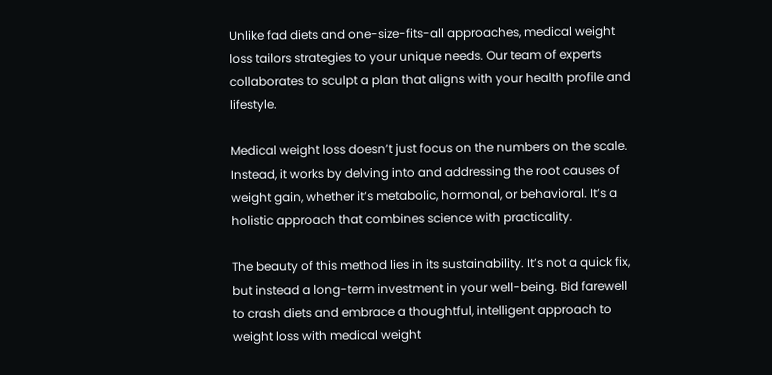Unlike fad diets and one-size-fits-all approaches, medical weight loss tailors strategies to your unique needs. Our team of experts collaborates to sculpt a plan that aligns with your health profile and lifestyle.

Medical weight loss doesn’t just focus on the numbers on the scale. Instead, it works by delving into and addressing the root causes of weight gain, whether it’s metabolic, hormonal, or behavioral. It’s a holistic approach that combines science with practicality.

The beauty of this method lies in its sustainability. It’s not a quick fix, but instead a long-term investment in your well-being. Bid farewell to crash diets and embrace a thoughtful, intelligent approach to weight loss with medical weight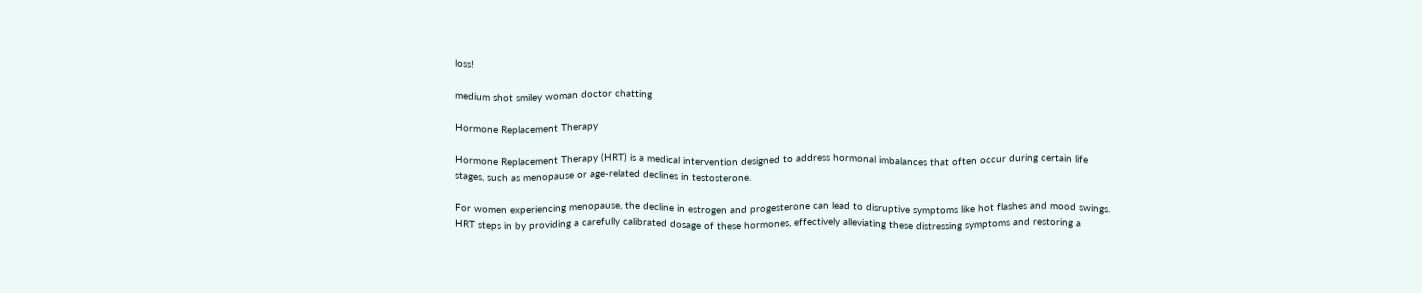loss!

medium shot smiley woman doctor chatting

Hormone Replacement Therapy

Hormone Replacement Therapy (HRT) is a medical intervention designed to address hormonal imbalances that often occur during certain life stages, such as menopause or age-related declines in testosterone.

For women experiencing menopause, the decline in estrogen and progesterone can lead to disruptive symptoms like hot flashes and mood swings. HRT steps in by providing a carefully calibrated dosage of these hormones, effectively alleviating these distressing symptoms and restoring a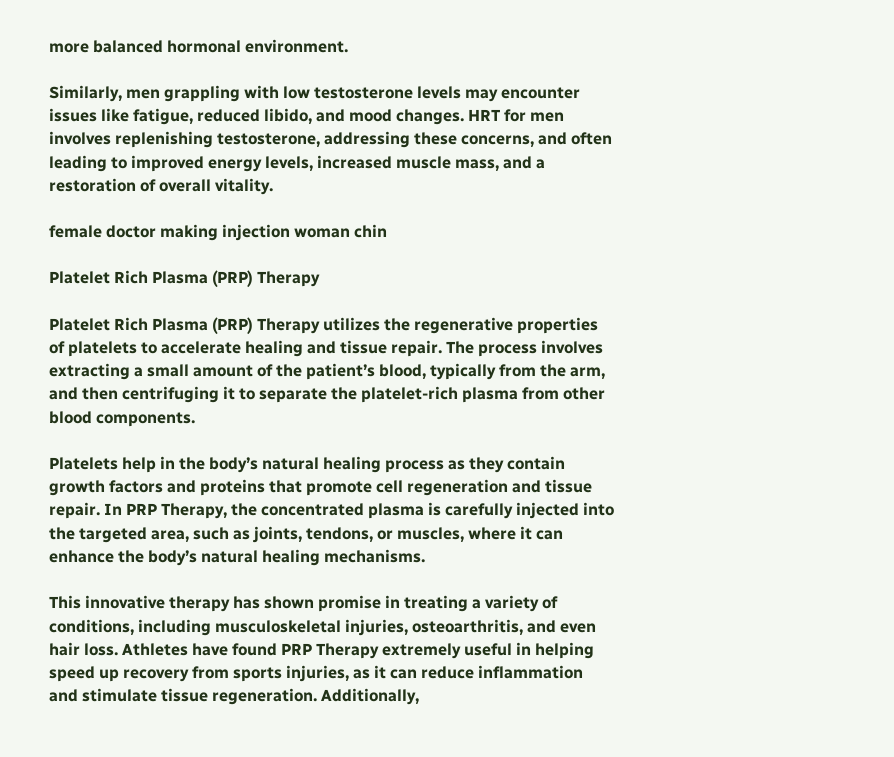more balanced hormonal environment.

Similarly, men grappling with low testosterone levels may encounter issues like fatigue, reduced libido, and mood changes. HRT for men involves replenishing testosterone, addressing these concerns, and often leading to improved energy levels, increased muscle mass, and a restoration of overall vitality.

female doctor making injection woman chin

Platelet Rich Plasma (PRP) Therapy

Platelet Rich Plasma (PRP) Therapy utilizes the regenerative properties of platelets to accelerate healing and tissue repair. The process involves extracting a small amount of the patient’s blood, typically from the arm, and then centrifuging it to separate the platelet-rich plasma from other blood components.

Platelets help in the body’s natural healing process as they contain growth factors and proteins that promote cell regeneration and tissue repair. In PRP Therapy, the concentrated plasma is carefully injected into the targeted area, such as joints, tendons, or muscles, where it can enhance the body’s natural healing mechanisms.

This innovative therapy has shown promise in treating a variety of conditions, including musculoskeletal injuries, osteoarthritis, and even hair loss. Athletes have found PRP Therapy extremely useful in helping speed up recovery from sports injuries, as it can reduce inflammation and stimulate tissue regeneration. Additionally,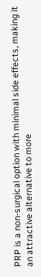PRP is a non-surgical option with minimal side effects, making it an attractive alternative to more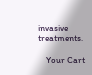invasive treatments.

    Your Cart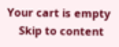Your cart is empty
    Skip to content